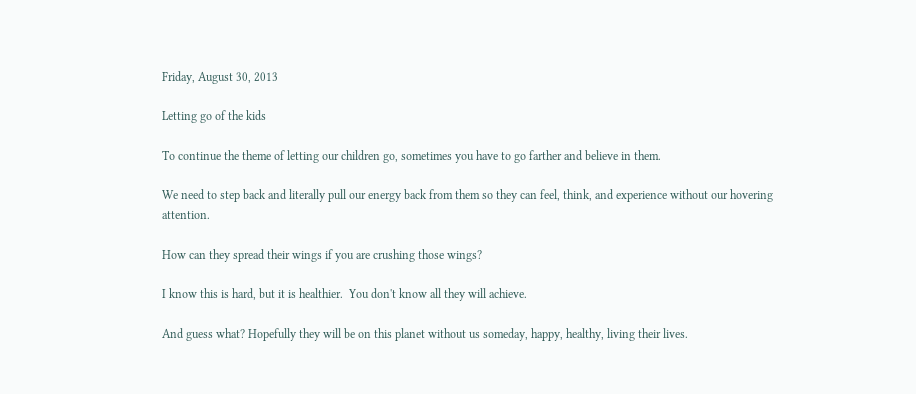Friday, August 30, 2013

Letting go of the kids

To continue the theme of letting our children go, sometimes you have to go farther and believe in them.

We need to step back and literally pull our energy back from them so they can feel, think, and experience without our hovering attention.

How can they spread their wings if you are crushing those wings?

I know this is hard, but it is healthier.  You don't know all they will achieve.

And guess what? Hopefully they will be on this planet without us someday, happy, healthy, living their lives.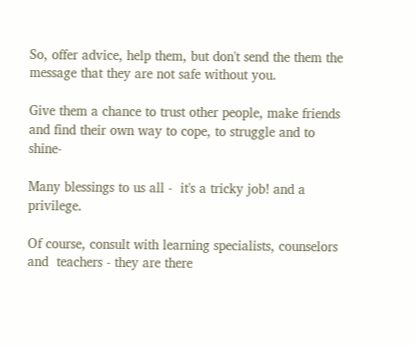So, offer advice, help them, but don't send the them the message that they are not safe without you.

Give them a chance to trust other people, make friends and find their own way to cope, to struggle and to shine-

Many blessings to us all -  it's a tricky job! and a privilege.

Of course, consult with learning specialists, counselors and  teachers - they are there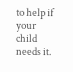to help if your child needs it.